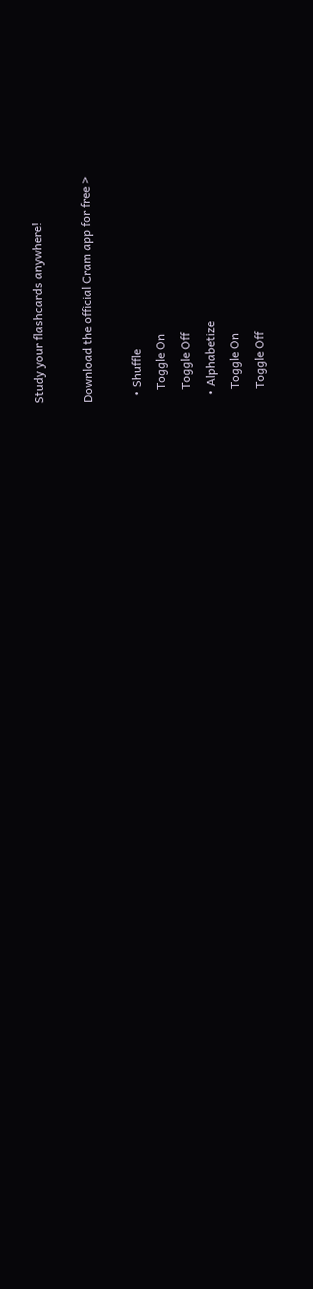Study your flashcards anywhere!

Download the official Cram app for free >

  • Shuffle
    Toggle On
    Toggle Off
  • Alphabetize
    Toggle On
    Toggle Off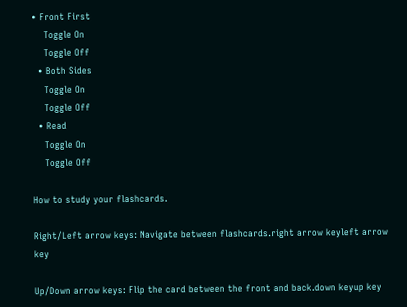• Front First
    Toggle On
    Toggle Off
  • Both Sides
    Toggle On
    Toggle Off
  • Read
    Toggle On
    Toggle Off

How to study your flashcards.

Right/Left arrow keys: Navigate between flashcards.right arrow keyleft arrow key

Up/Down arrow keys: Flip the card between the front and back.down keyup key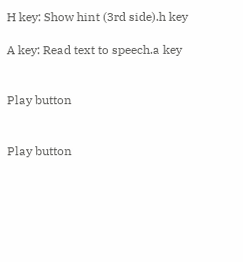H key: Show hint (3rd side).h key

A key: Read text to speech.a key


Play button


Play button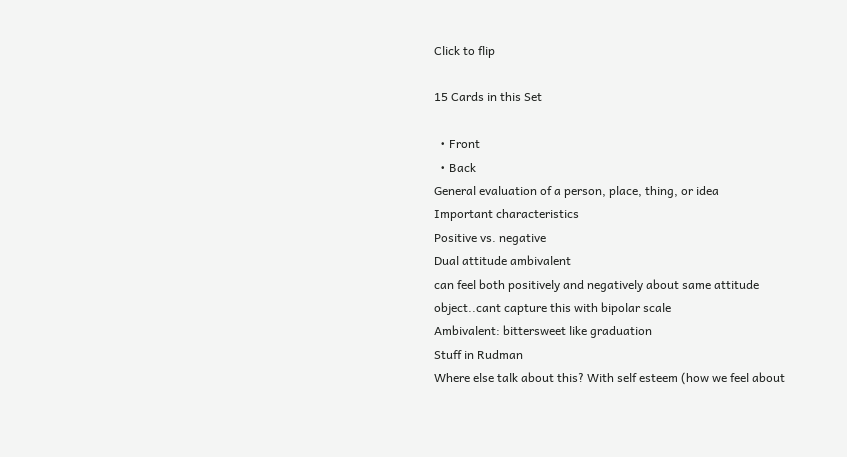Click to flip

15 Cards in this Set

  • Front
  • Back
General evaluation of a person, place, thing, or idea
Important characteristics
Positive vs. negative
Dual attitude ambivalent
can feel both positively and negatively about same attitude object..cant capture this with bipolar scale
Ambivalent: bittersweet like graduation
Stuff in Rudman
Where else talk about this? With self esteem (how we feel about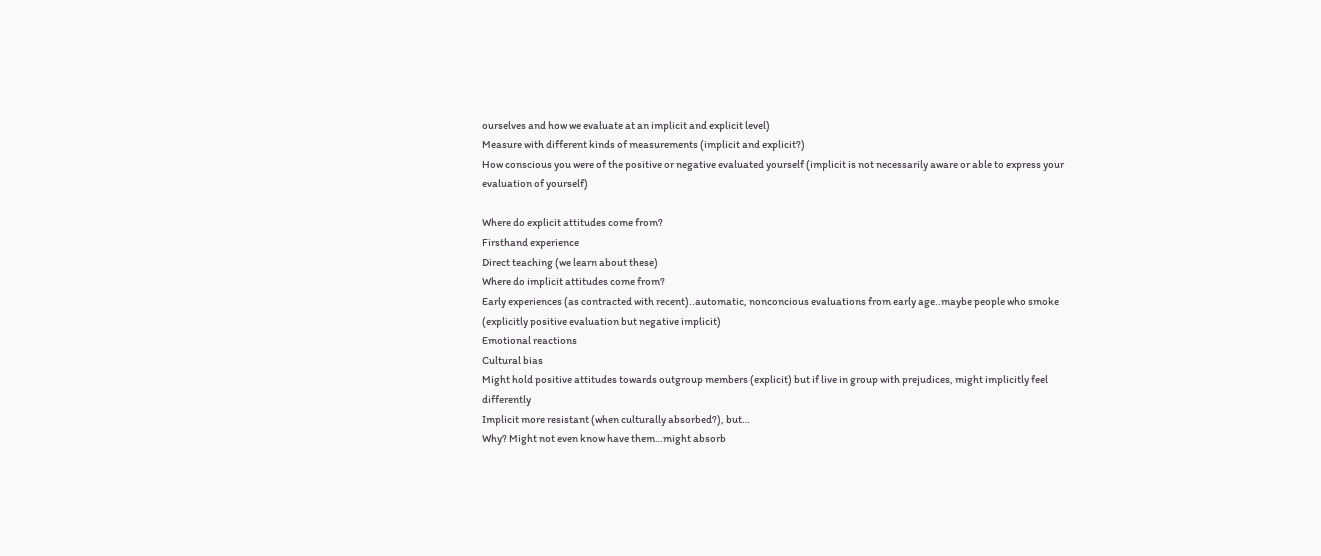ourselves and how we evaluate at an implicit and explicit level)
Measure with different kinds of measurements (implicit and explicit?)
How conscious you were of the positive or negative evaluated yourself (implicit is not necessarily aware or able to express your evaluation of yourself)

Where do explicit attitudes come from?
Firsthand experience
Direct teaching (we learn about these)
Where do implicit attitudes come from?
Early experiences (as contracted with recent)..automatic, nonconcious evaluations from early age..maybe people who smoke (explicitly positive evaluation but negative implicit)
Emotional reactions
Cultural bias
Might hold positive attitudes towards outgroup members (explicit) but if live in group with prejudices, might implicitly feel differently
Implicit more resistant (when culturally absorbed?), but…
Why? Might not even know have them…might absorb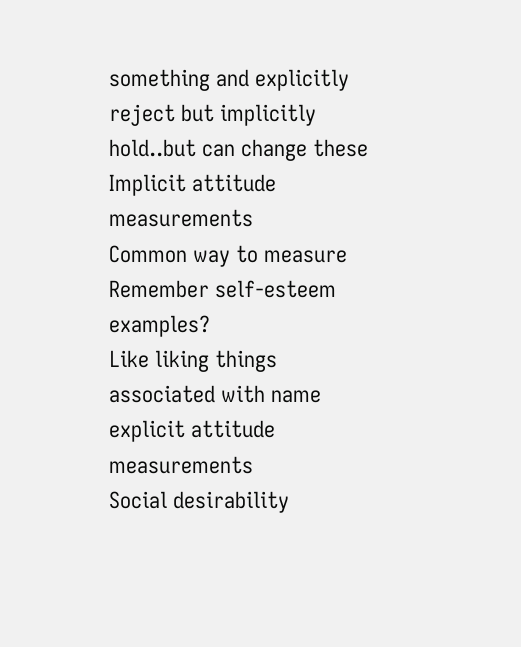something and explicitly reject but implicitly hold..but can change these
Implicit attitude measurements
Common way to measure
Remember self-esteem examples?
Like liking things associated with name
explicit attitude measurements
Social desirability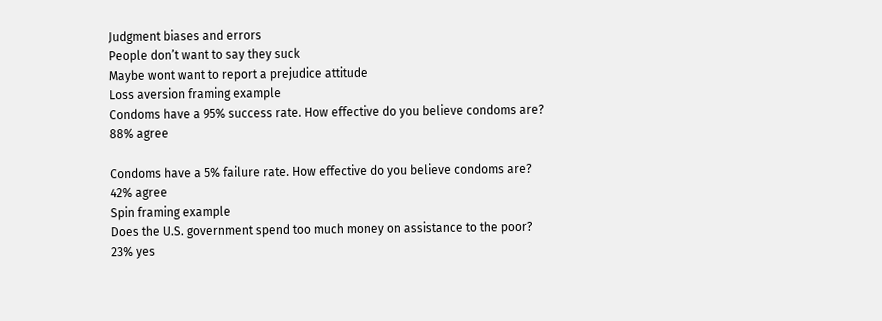Judgment biases and errors
People don’t want to say they suck
Maybe wont want to report a prejudice attitude
Loss aversion framing example
Condoms have a 95% success rate. How effective do you believe condoms are?
88% agree

Condoms have a 5% failure rate. How effective do you believe condoms are?
42% agree
Spin framing example
Does the U.S. government spend too much money on assistance to the poor?
23% yes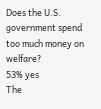Does the U.S. government spend too much money on welfare?
53% yes
The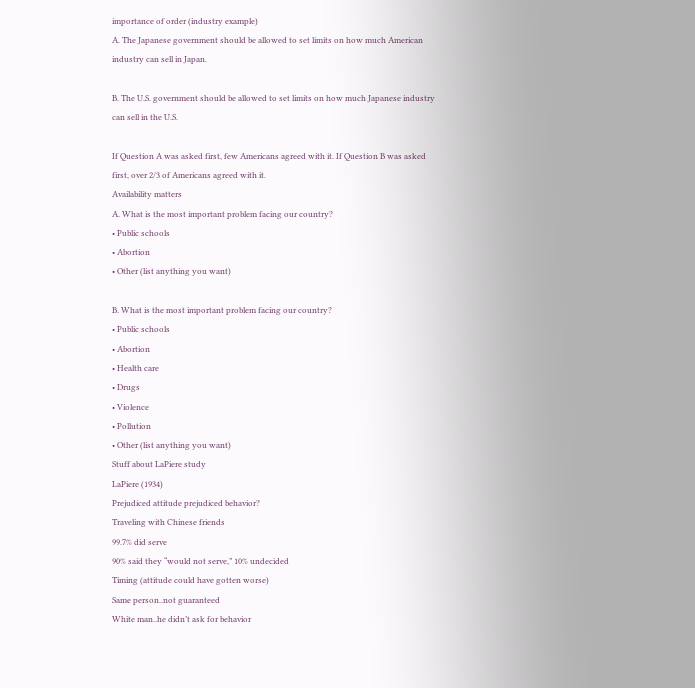importance of order (industry example)
A. The Japanese government should be allowed to set limits on how much American industry can sell in Japan.

B. The U.S. government should be allowed to set limits on how much Japanese industry can sell in the U.S.

If Question A was asked first, few Americans agreed with it. If Question B was asked first, over 2/3 of Americans agreed with it.
Availability matters
A. What is the most important problem facing our country?
• Public schools
• Abortion
• Other (list anything you want)

B. What is the most important problem facing our country?
• Public schools
• Abortion
• Health care
• Drugs
• Violence
• Pollution
• Other (list anything you want)
Stuff about LaPiere study
LaPiere (1934)
Prejudiced attitude prejudiced behavior?
Traveling with Chinese friends
99.7% did serve
90% said they “would not serve,” 10% undecided
Timing (attitude could have gotten worse)
Same person..not guaranteed
White man..he didn’t ask for behavior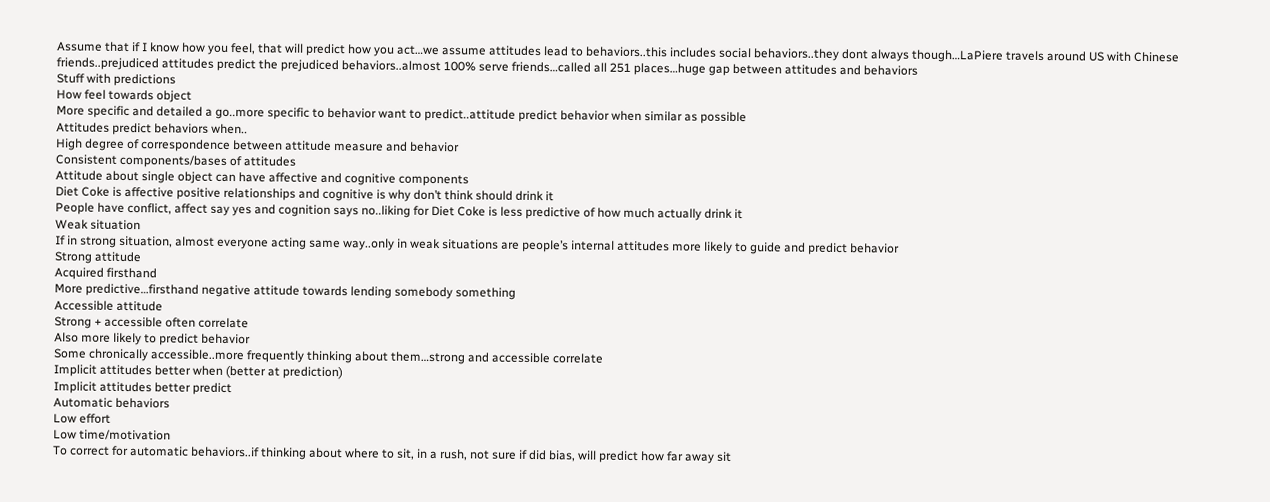Assume that if I know how you feel, that will predict how you act…we assume attitudes lead to behaviors..this includes social behaviors..they dont always though…LaPiere travels around US with Chinese friends..prejudiced attitudes predict the prejudiced behaviors..almost 100% serve friends…called all 251 places…huge gap between attitudes and behaviors
Stuff with predictions
How feel towards object
More specific and detailed a go..more specific to behavior want to predict..attitude predict behavior when similar as possible
Attitudes predict behaviors when..
High degree of correspondence between attitude measure and behavior
Consistent components/bases of attitudes
Attitude about single object can have affective and cognitive components
Diet Coke is affective positive relationships and cognitive is why don’t think should drink it
People have conflict, affect say yes and cognition says no..liking for Diet Coke is less predictive of how much actually drink it
Weak situation
If in strong situation, almost everyone acting same way..only in weak situations are people’s internal attitudes more likely to guide and predict behavior
Strong attitude
Acquired firsthand
More predictive…firsthand negative attitude towards lending somebody something
Accessible attitude
Strong + accessible often correlate
Also more likely to predict behavior
Some chronically accessible..more frequently thinking about them…strong and accessible correlate
Implicit attitudes better when (better at prediction)
Implicit attitudes better predict
Automatic behaviors
Low effort
Low time/motivation
To correct for automatic behaviors..if thinking about where to sit, in a rush, not sure if did bias, will predict how far away sit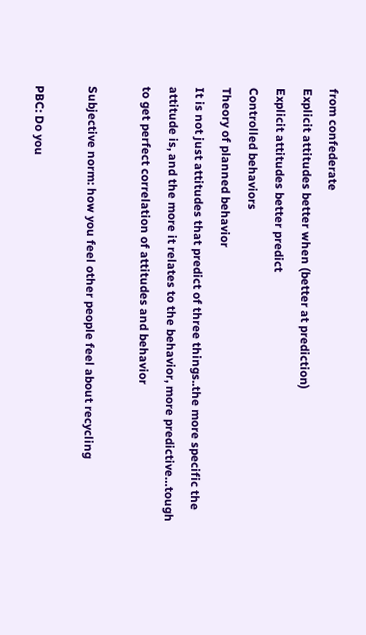from confederate
Explicit attitudes better when (better at prediction)
Explicit attitudes better predict
Controlled behaviors
Theory of planned behavior
It is not just attitudes that predict of three things..the more specific the attitude is, and the more it relates to the behavior, more predictive…tough to get perfect correlation of attitudes and behavior

Subjective norm: how you feel other people feel about recycling

PBC: Do you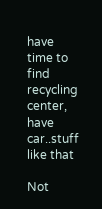have time to find recycling center, have car..stuff like that

Not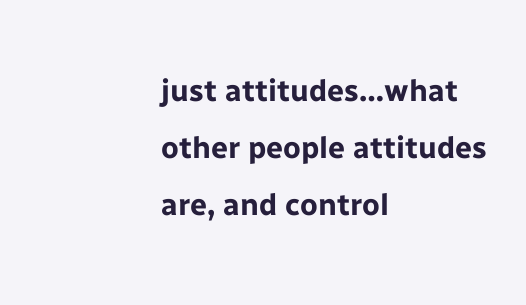just attitudes…what other people attitudes are, and control